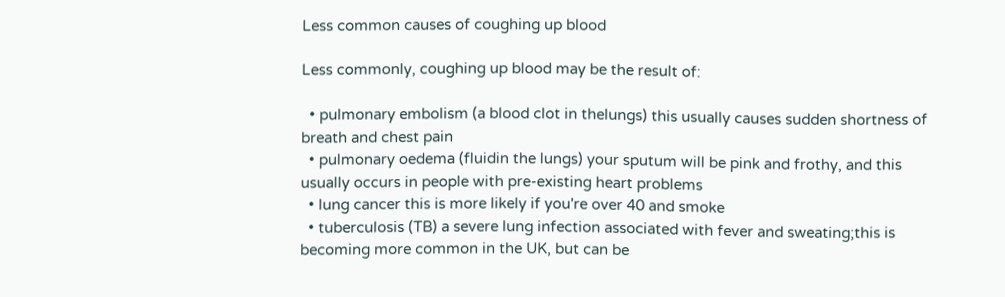Less common causes of coughing up blood

Less commonly, coughing up blood may be the result of:

  • pulmonary embolism (a blood clot in thelungs) this usually causes sudden shortness of breath and chest pain
  • pulmonary oedema (fluidin the lungs) your sputum will be pink and frothy, and this usually occurs in people with pre-existing heart problems
  • lung cancer this is more likely if you're over 40 and smoke
  • tuberculosis (TB) a severe lung infection associated with fever and sweating;this is becoming more common in the UK, but can be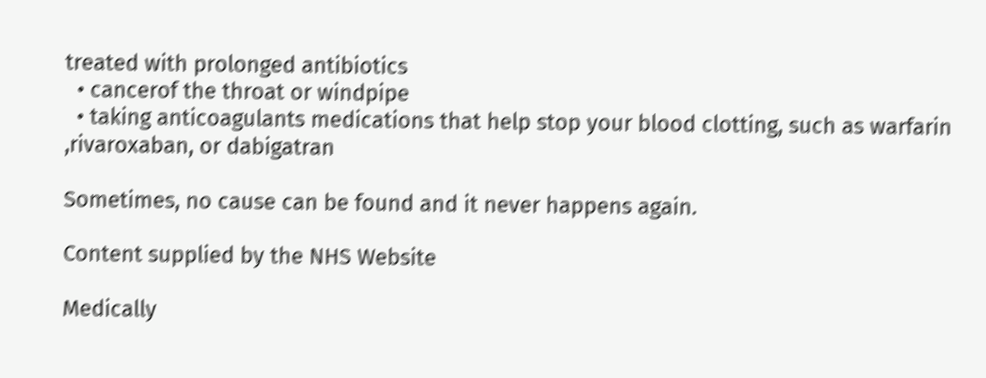treated with prolonged antibiotics
  • cancerof the throat or windpipe
  • taking anticoagulants medications that help stop your blood clotting, such as warfarin ,rivaroxaban, or dabigatran

Sometimes, no cause can be found and it never happens again.

Content supplied by the NHS Website

Medically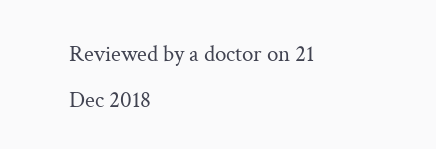Reviewed by a doctor on 21 Dec 2018